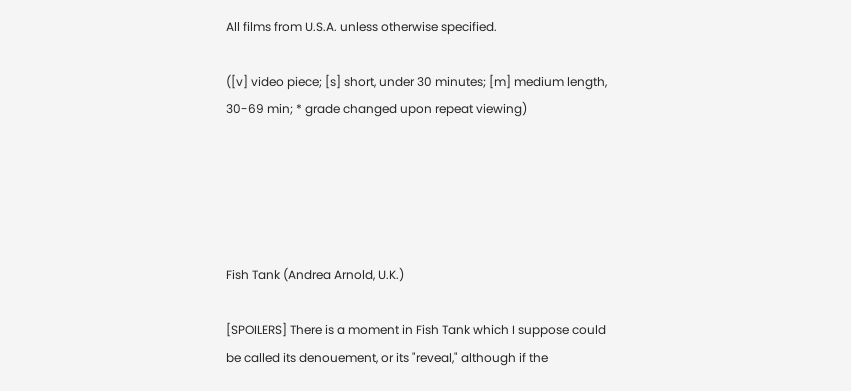All films from U.S.A. unless otherwise specified.

([v] video piece; [s] short, under 30 minutes; [m] medium length, 30-69 min; * grade changed upon repeat viewing)





Fish Tank (Andrea Arnold, U.K.)

[SPOILERS] There is a moment in Fish Tank which I suppose could be called its denouement, or its "reveal," although if the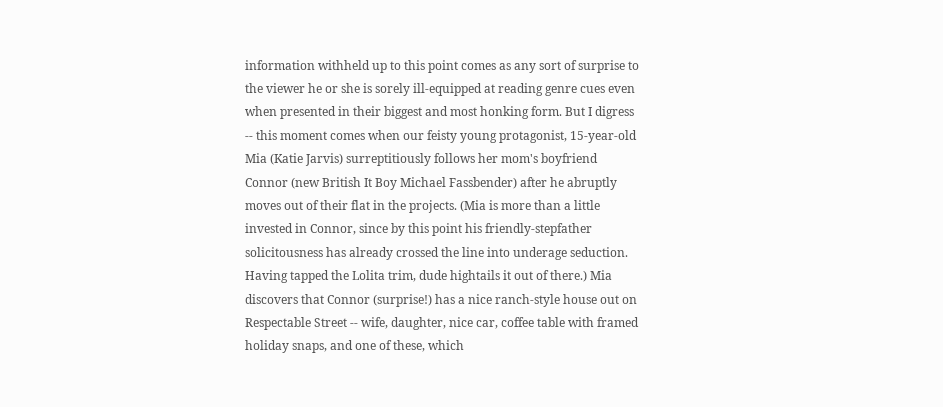information withheld up to this point comes as any sort of surprise to the viewer he or she is sorely ill-equipped at reading genre cues even when presented in their biggest and most honking form. But I digress -- this moment comes when our feisty young protagonist, 15-year-old Mia (Katie Jarvis) surreptitiously follows her mom's boyfriend Connor (new British It Boy Michael Fassbender) after he abruptly moves out of their flat in the projects. (Mia is more than a little invested in Connor, since by this point his friendly-stepfather solicitousness has already crossed the line into underage seduction. Having tapped the Lolita trim, dude hightails it out of there.) Mia discovers that Connor (surprise!) has a nice ranch-style house out on Respectable Street -- wife, daughter, nice car, coffee table with framed holiday snaps, and one of these, which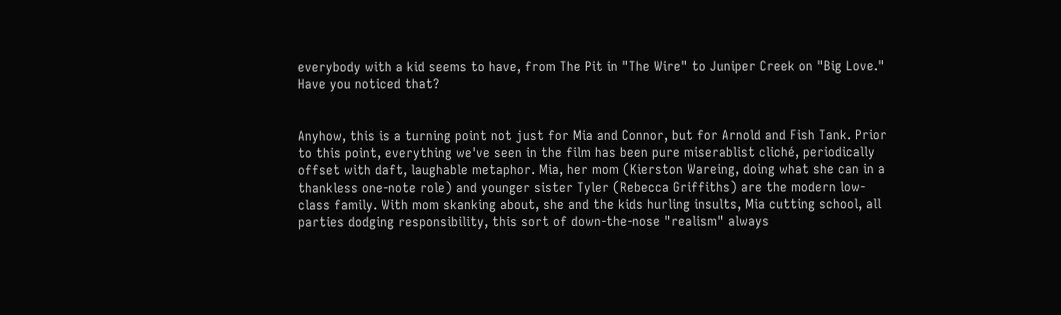everybody with a kid seems to have, from The Pit in "The Wire" to Juniper Creek on "Big Love." Have you noticed that?


Anyhow, this is a turning point not just for Mia and Connor, but for Arnold and Fish Tank. Prior to this point, everything we've seen in the film has been pure miserablist cliché, periodically offset with daft, laughable metaphor. Mia, her mom (Kierston Wareing, doing what she can in a thankless one-note role) and younger sister Tyler (Rebecca Griffiths) are the modern low-class family. With mom skanking about, she and the kids hurling insults, Mia cutting school, all parties dodging responsibility, this sort of down-the-nose "realism" always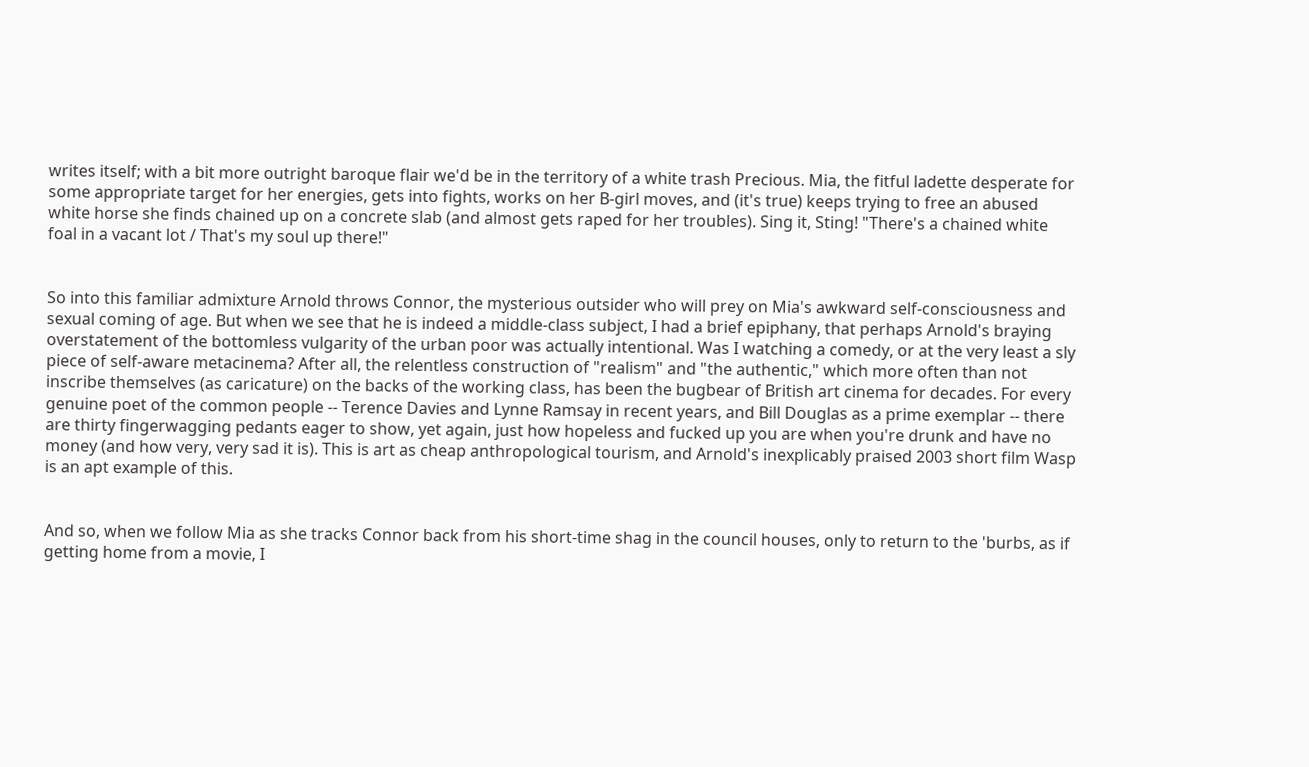writes itself; with a bit more outright baroque flair we'd be in the territory of a white trash Precious. Mia, the fitful ladette desperate for some appropriate target for her energies, gets into fights, works on her B-girl moves, and (it's true) keeps trying to free an abused white horse she finds chained up on a concrete slab (and almost gets raped for her troubles). Sing it, Sting! "There's a chained white foal in a vacant lot / That's my soul up there!"


So into this familiar admixture Arnold throws Connor, the mysterious outsider who will prey on Mia's awkward self-consciousness and sexual coming of age. But when we see that he is indeed a middle-class subject, I had a brief epiphany, that perhaps Arnold's braying overstatement of the bottomless vulgarity of the urban poor was actually intentional. Was I watching a comedy, or at the very least a sly piece of self-aware metacinema? After all, the relentless construction of "realism" and "the authentic," which more often than not inscribe themselves (as caricature) on the backs of the working class, has been the bugbear of British art cinema for decades. For every genuine poet of the common people -- Terence Davies and Lynne Ramsay in recent years, and Bill Douglas as a prime exemplar -- there are thirty fingerwagging pedants eager to show, yet again, just how hopeless and fucked up you are when you're drunk and have no money (and how very, very sad it is). This is art as cheap anthropological tourism, and Arnold's inexplicably praised 2003 short film Wasp is an apt example of this.


And so, when we follow Mia as she tracks Connor back from his short-time shag in the council houses, only to return to the 'burbs, as if getting home from a movie, I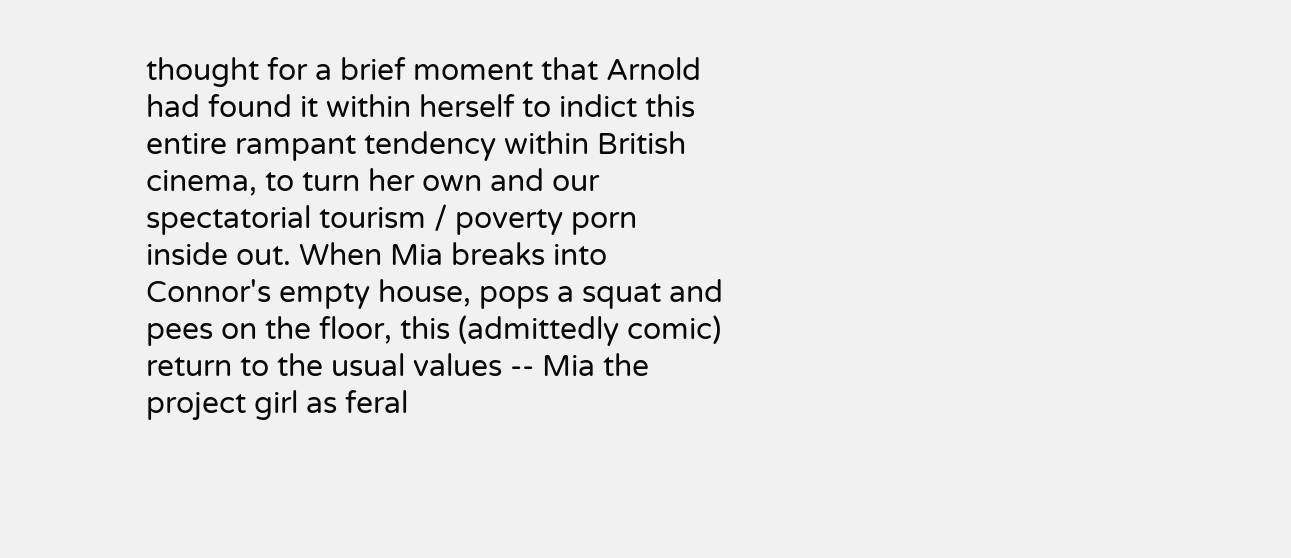thought for a brief moment that Arnold had found it within herself to indict this entire rampant tendency within British cinema, to turn her own and our spectatorial tourism / poverty porn inside out. When Mia breaks into Connor's empty house, pops a squat and pees on the floor, this (admittedly comic) return to the usual values -- Mia the project girl as feral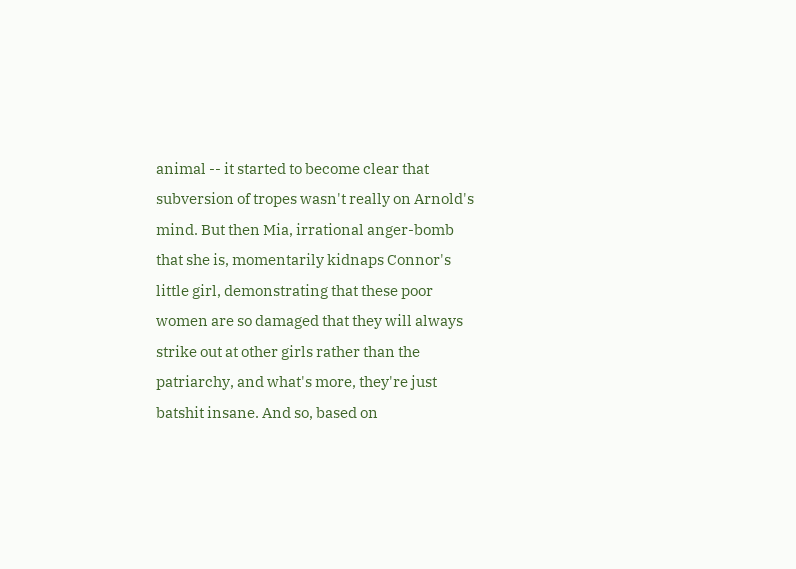animal -- it started to become clear that subversion of tropes wasn't really on Arnold's mind. But then Mia, irrational anger-bomb that she is, momentarily kidnaps Connor's little girl, demonstrating that these poor women are so damaged that they will always strike out at other girls rather than the patriarchy, and what's more, they're just batshit insane. And so, based on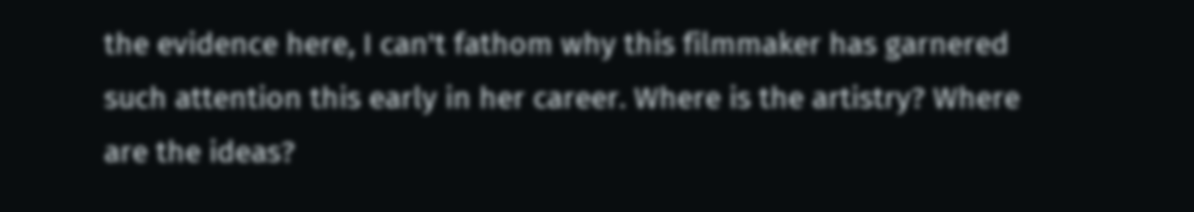the evidence here, I can't fathom why this filmmaker has garnered such attention this early in her career. Where is the artistry? Where are the ideas?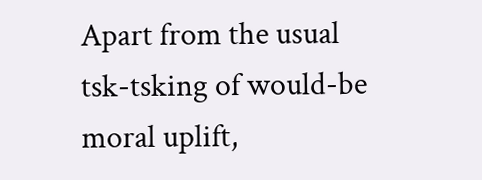Apart from the usual tsk-tsking of would-be moral uplift,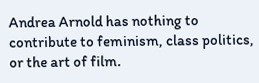Andrea Arnold has nothing to contribute to feminism, class politics, or the art of film.